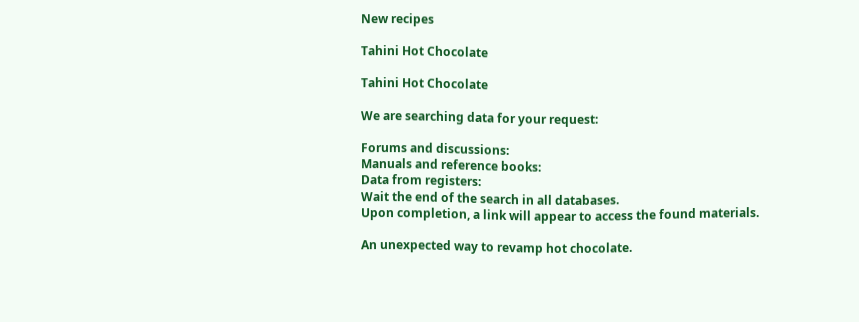New recipes

Tahini Hot Chocolate

Tahini Hot Chocolate

We are searching data for your request:

Forums and discussions:
Manuals and reference books:
Data from registers:
Wait the end of the search in all databases.
Upon completion, a link will appear to access the found materials.

An unexpected way to revamp hot chocolate.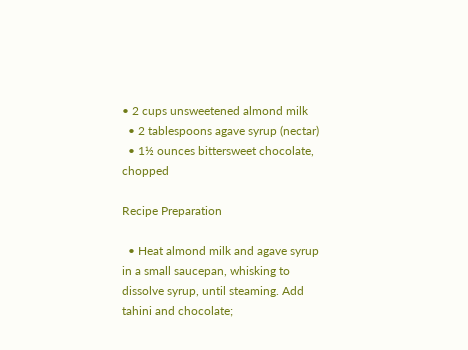• 2 cups unsweetened almond milk
  • 2 tablespoons agave syrup (nectar)
  • 1½ ounces bittersweet chocolate, chopped

Recipe Preparation

  • Heat almond milk and agave syrup in a small saucepan, whisking to dissolve syrup, until steaming. Add tahini and chocolate;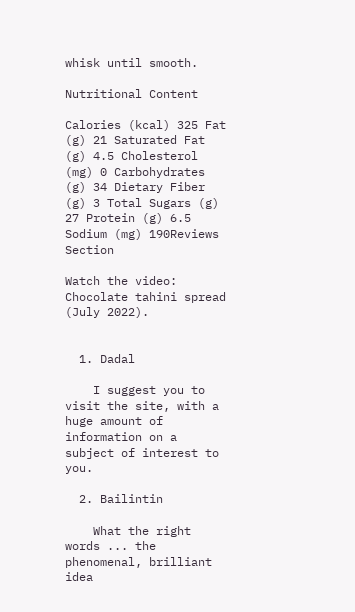whisk until smooth.

Nutritional Content

Calories (kcal) 325 Fat (g) 21 Saturated Fat (g) 4.5 Cholesterol (mg) 0 Carbohydrates (g) 34 Dietary Fiber (g) 3 Total Sugars (g) 27 Protein (g) 6.5 Sodium (mg) 190Reviews Section

Watch the video: Chocolate tahini spread (July 2022).


  1. Dadal

    I suggest you to visit the site, with a huge amount of information on a subject of interest to you.

  2. Bailintin

    What the right words ... the phenomenal, brilliant idea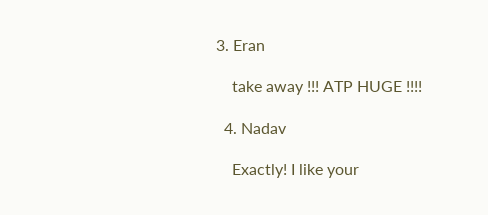3. Eran

    take away !!! ATP HUGE !!!!

  4. Nadav

    Exactly! I like your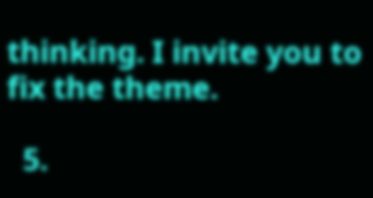thinking. I invite you to fix the theme.

  5.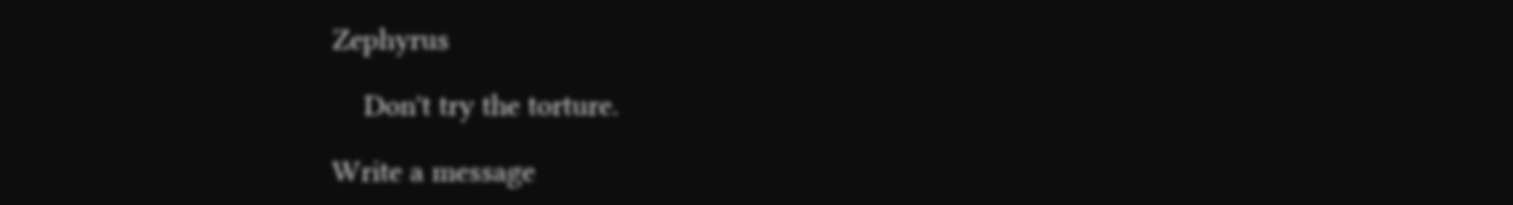Zephyrus

    Don't try the torture.

Write a message